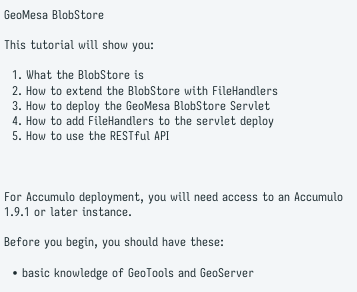GeoMesa BlobStore

This tutorial will show you:

  1. What the BlobStore is
  2. How to extend the BlobStore with FileHandlers
  3. How to deploy the GeoMesa BlobStore Servlet
  4. How to add FileHandlers to the servlet deploy
  5. How to use the RESTful API



For Accumulo deployment, you will need access to an Accumulo 1.9.1 or later instance.

Before you begin, you should have these:

  • basic knowledge of GeoTools and GeoServer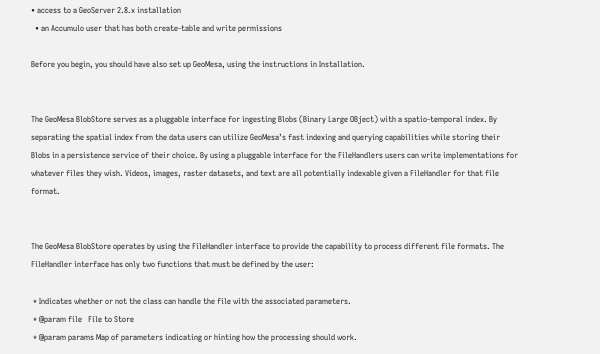• access to a GeoServer 2.8.x installation
  • an Accumulo user that has both create-table and write permissions

Before you begin, you should have also set up GeoMesa, using the instructions in Installation.


The GeoMesa BlobStore serves as a pluggable interface for ingesting Blobs (Binary Large OBject) with a spatio-temporal index. By separating the spatial index from the data users can utilize GeoMesa’s fast indexing and querying capabilities while storing their Blobs in a persistence service of their choice. By using a pluggable interface for the FileHandlers users can write implementations for whatever files they wish. Videos, images, raster datasets, and text are all potentially indexable given a FileHandler for that file format.


The GeoMesa BlobStore operates by using the FileHandler interface to provide the capability to process different file formats. The FileHandler interface has only two functions that must be defined by the user:

 * Indicates whether or not the class can handle the file with the associated parameters.
 * @param file   File to Store
 * @param params Map of parameters indicating or hinting how the processing should work.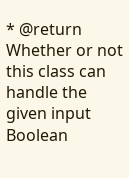* @return       Whether or not this class can handle the given input
Boolean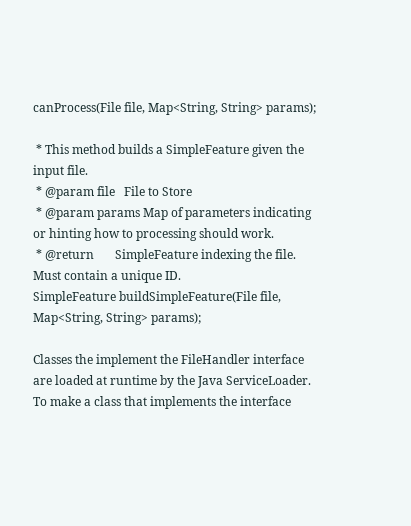canProcess(File file, Map<String, String> params);

 * This method builds a SimpleFeature given the input file.
 * @param file   File to Store
 * @param params Map of parameters indicating or hinting how to processing should work.
 * @return       SimpleFeature indexing the file.  Must contain a unique ID.
SimpleFeature buildSimpleFeature(File file, Map<String, String> params);

Classes the implement the FileHandler interface are loaded at runtime by the Java ServiceLoader. To make a class that implements the interface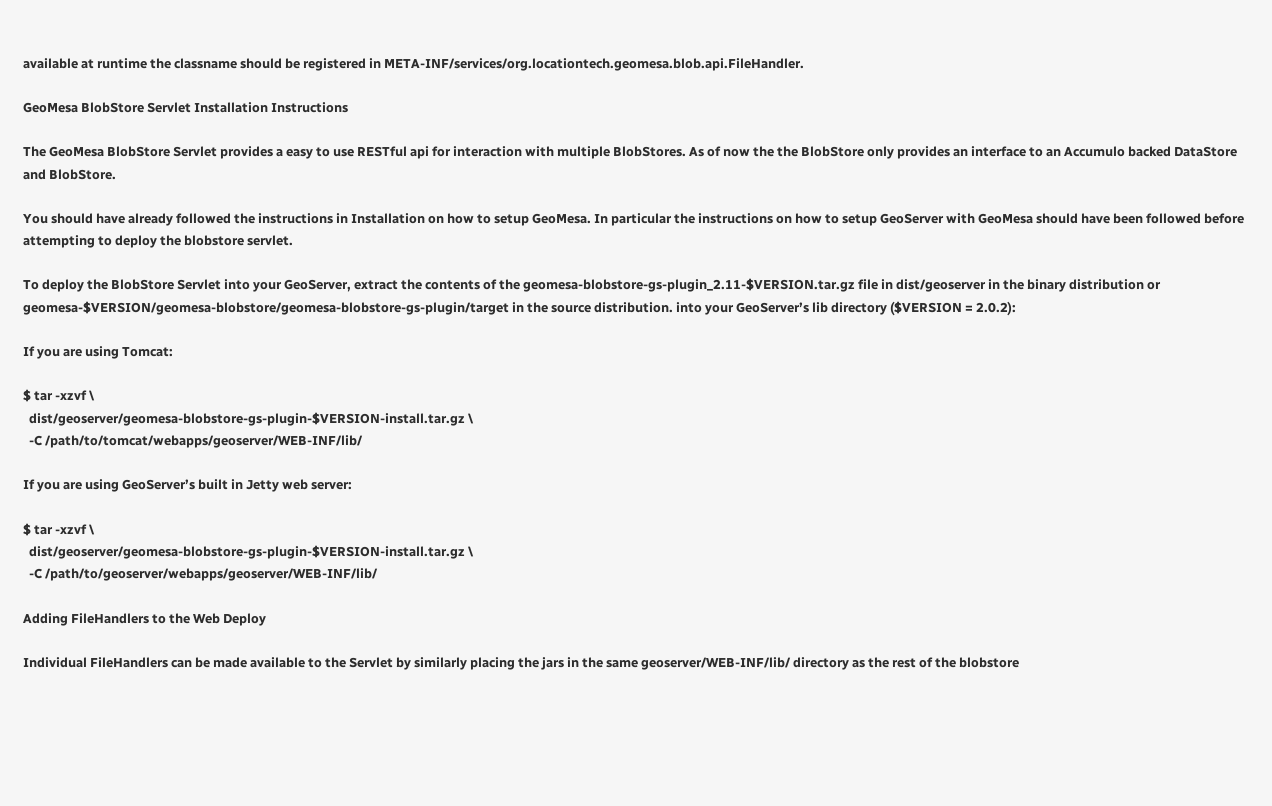available at runtime the classname should be registered in META-INF/services/org.locationtech.geomesa.blob.api.FileHandler.

GeoMesa BlobStore Servlet Installation Instructions

The GeoMesa BlobStore Servlet provides a easy to use RESTful api for interaction with multiple BlobStores. As of now the the BlobStore only provides an interface to an Accumulo backed DataStore and BlobStore.

You should have already followed the instructions in Installation on how to setup GeoMesa. In particular the instructions on how to setup GeoServer with GeoMesa should have been followed before attempting to deploy the blobstore servlet.

To deploy the BlobStore Servlet into your GeoServer, extract the contents of the geomesa-blobstore-gs-plugin_2.11-$VERSION.tar.gz file in dist/geoserver in the binary distribution or geomesa-$VERSION/geomesa-blobstore/geomesa-blobstore-gs-plugin/target in the source distribution. into your GeoServer’s lib directory ($VERSION = 2.0.2):

If you are using Tomcat:

$ tar -xzvf \
  dist/geoserver/geomesa-blobstore-gs-plugin-$VERSION-install.tar.gz \
  -C /path/to/tomcat/webapps/geoserver/WEB-INF/lib/

If you are using GeoServer’s built in Jetty web server:

$ tar -xzvf \
  dist/geoserver/geomesa-blobstore-gs-plugin-$VERSION-install.tar.gz \
  -C /path/to/geoserver/webapps/geoserver/WEB-INF/lib/

Adding FileHandlers to the Web Deploy

Individual FileHandlers can be made available to the Servlet by similarly placing the jars in the same geoserver/WEB-INF/lib/ directory as the rest of the blobstore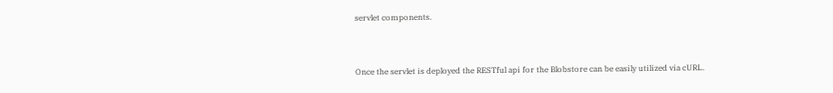servlet components.


Once the servlet is deployed the RESTful api for the Blobstore can be easily utilized via cURL.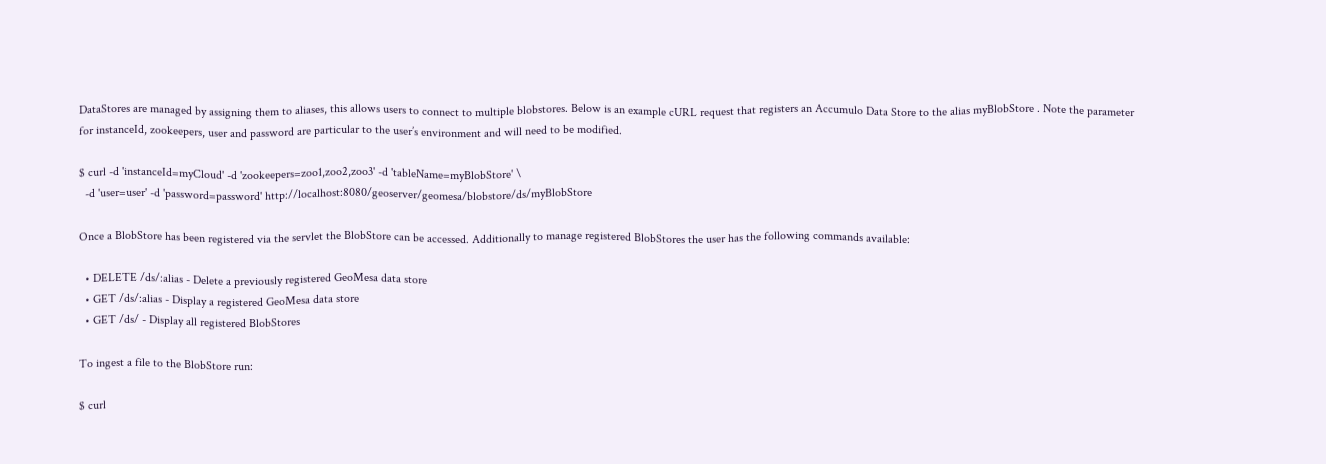DataStores are managed by assigning them to aliases, this allows users to connect to multiple blobstores. Below is an example cURL request that registers an Accumulo Data Store to the alias myBlobStore . Note the parameter for instanceId, zookeepers, user and password are particular to the user’s environment and will need to be modified.

$ curl -d 'instanceId=myCloud' -d 'zookeepers=zoo1,zoo2,zoo3' -d 'tableName=myBlobStore' \
  -d 'user=user' -d 'password=password' http://localhost:8080/geoserver/geomesa/blobstore/ds/myBlobStore

Once a BlobStore has been registered via the servlet the BlobStore can be accessed. Additionally to manage registered BlobStores the user has the following commands available:

  • DELETE /ds/:alias - Delete a previously registered GeoMesa data store
  • GET /ds/:alias - Display a registered GeoMesa data store
  • GET /ds/ - Display all registered BlobStores

To ingest a file to the BlobStore run:

$ curl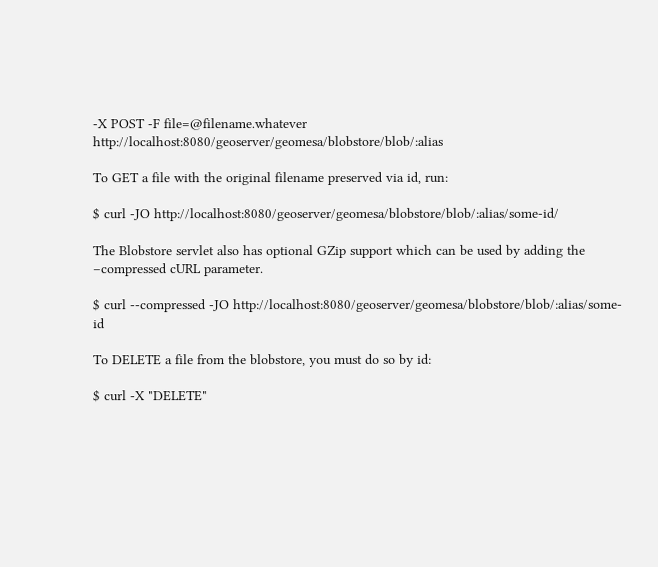-X POST -F file=@filename.whatever http://localhost:8080/geoserver/geomesa/blobstore/blob/:alias

To GET a file with the original filename preserved via id, run:

$ curl -JO http://localhost:8080/geoserver/geomesa/blobstore/blob/:alias/some-id/

The Blobstore servlet also has optional GZip support which can be used by adding the –compressed cURL parameter.

$ curl --compressed -JO http://localhost:8080/geoserver/geomesa/blobstore/blob/:alias/some-id

To DELETE a file from the blobstore, you must do so by id:

$ curl -X "DELETE"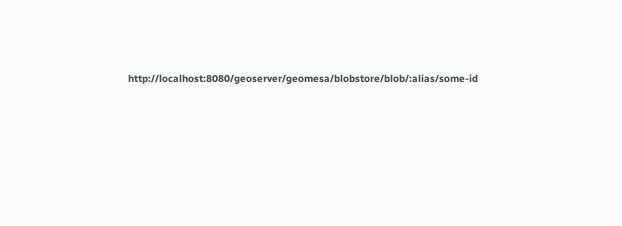http://localhost:8080/geoserver/geomesa/blobstore/blob/:alias/some-id